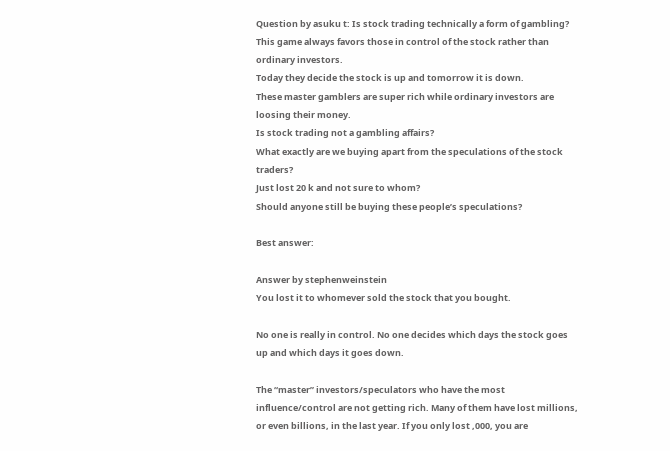Question by asuku t: Is stock trading technically a form of gambling?
This game always favors those in control of the stock rather than ordinary investors.
Today they decide the stock is up and tomorrow it is down.
These master gamblers are super rich while ordinary investors are loosing their money.
Is stock trading not a gambling affairs?
What exactly are we buying apart from the speculations of the stock traders?
Just lost 20 k and not sure to whom?
Should anyone still be buying these people’s speculations?

Best answer:

Answer by stephenweinstein
You lost it to whomever sold the stock that you bought.

No one is really in control. No one decides which days the stock goes up and which days it goes down.

The “master” investors/speculators who have the most influence/control are not getting rich. Many of them have lost millions, or even billions, in the last year. If you only lost ,000, you are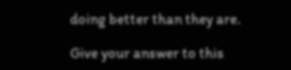doing better than they are.

Give your answer to this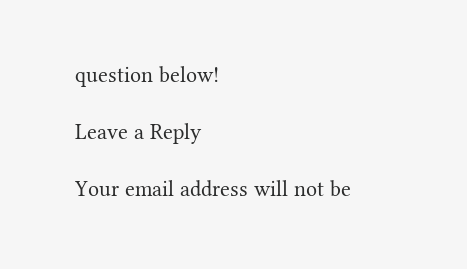question below!

Leave a Reply

Your email address will not be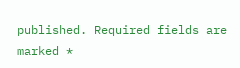published. Required fields are marked *